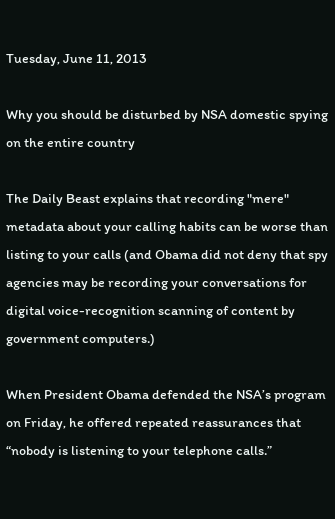Tuesday, June 11, 2013

Why you should be disturbed by NSA domestic spying on the entire country

The Daily Beast explains that recording "mere" metadata about your calling habits can be worse than listing to your calls (and Obama did not deny that spy agencies may be recording your conversations for digital voice-recognition scanning of content by government computers.)

When President Obama defended the NSA’s program on Friday, he offered repeated reassurances that “nobody is listening to your telephone calls.”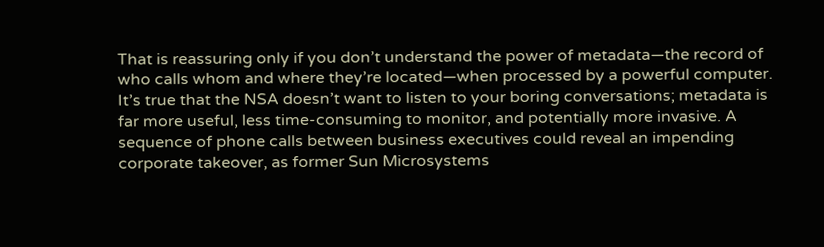That is reassuring only if you don’t understand the power of metadata—the record of who calls whom and where they’re located—when processed by a powerful computer. It’s true that the NSA doesn’t want to listen to your boring conversations; metadata is far more useful, less time-consuming to monitor, and potentially more invasive. A sequence of phone calls between business executives could reveal an impending corporate takeover, as former Sun Microsystems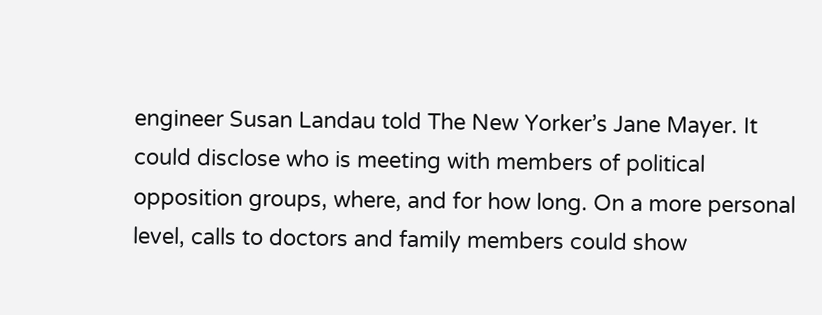engineer Susan Landau told The New Yorker’s Jane Mayer. It could disclose who is meeting with members of political opposition groups, where, and for how long. On a more personal level, calls to doctors and family members could show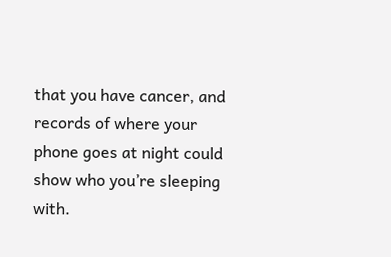that you have cancer, and records of where your phone goes at night could show who you’re sleeping with.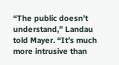“The public doesn’t understand,” Landau told Mayer. “It’s much more intrusive than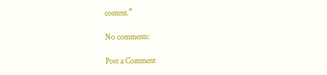content.”

No comments:

Post a Comment